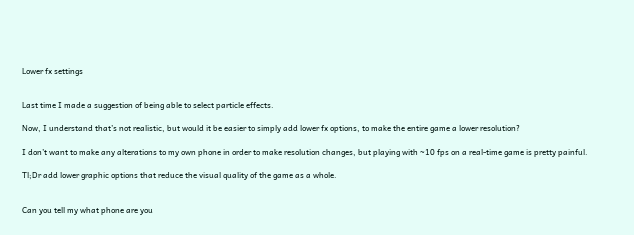Lower fx settings


Last time I made a suggestion of being able to select particle effects.

Now, I understand that’s not realistic, but would it be easier to simply add lower fx options, to make the entire game a lower resolution?

I don’t want to make any alterations to my own phone in order to make resolution changes, but playing with ~10 fps on a real-time game is pretty painful.

Tl;Dr add lower graphic options that reduce the visual quality of the game as a whole.


Can you tell my what phone are you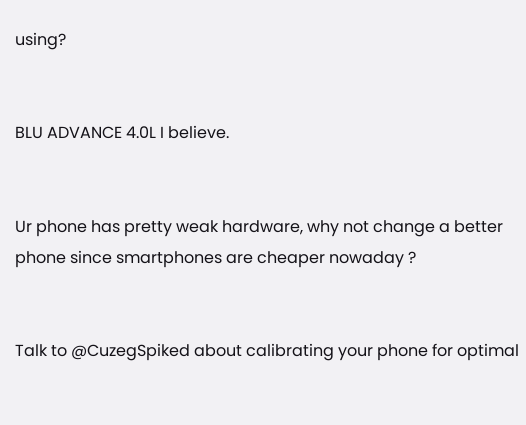using?


BLU ADVANCE 4.0L I believe.


Ur phone has pretty weak hardware, why not change a better phone since smartphones are cheaper nowaday ?


Talk to @CuzegSpiked about calibrating your phone for optimal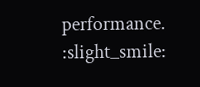performance. :slight_smile: